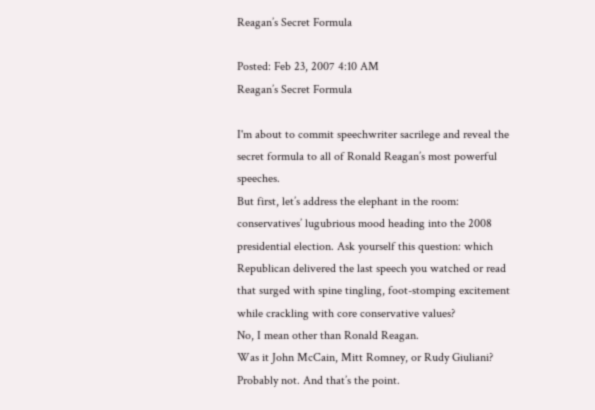Reagan’s Secret Formula

Posted: Feb 23, 2007 4:10 AM
Reagan’s Secret Formula

I'm about to commit speechwriter sacrilege and reveal the secret formula to all of Ronald Reagan’s most powerful speeches.
But first, let’s address the elephant in the room: conservatives’ lugubrious mood heading into the 2008 presidential election. Ask yourself this question: which Republican delivered the last speech you watched or read that surged with spine tingling, foot-stomping excitement while crackling with core conservative values?
No, I mean other than Ronald Reagan.
Was it John McCain, Mitt Romney, or Rudy Giuliani? Probably not. And that’s the point.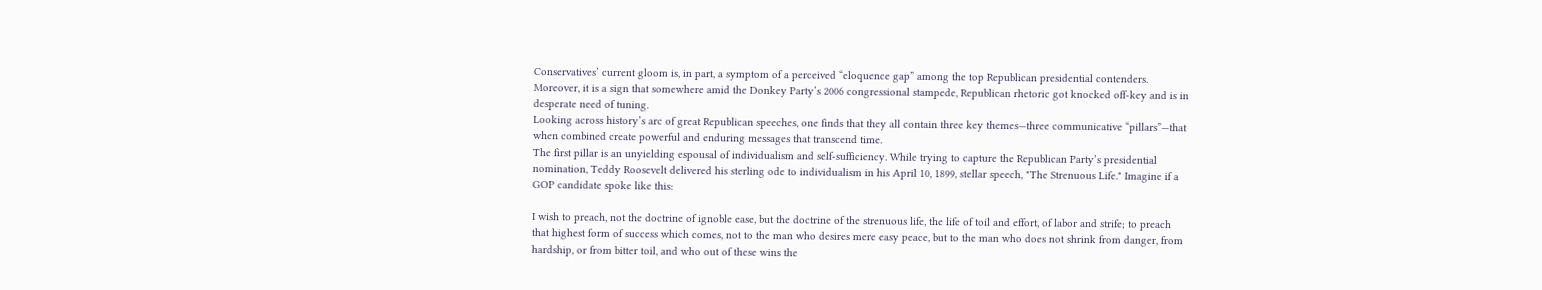Conservatives’ current gloom is, in part, a symptom of a perceived “eloquence gap” among the top Republican presidential contenders. Moreover, it is a sign that somewhere amid the Donkey Party’s 2006 congressional stampede, Republican rhetoric got knocked off-key and is in desperate need of tuning.
Looking across history’s arc of great Republican speeches, one finds that they all contain three key themes—three communicative “pillars”—that when combined create powerful and enduring messages that transcend time.
The first pillar is an unyielding espousal of individualism and self-sufficiency. While trying to capture the Republican Party’s presidential nomination, Teddy Roosevelt delivered his sterling ode to individualism in his April 10, 1899, stellar speech, "The Strenuous Life." Imagine if a GOP candidate spoke like this:

I wish to preach, not the doctrine of ignoble ease, but the doctrine of the strenuous life, the life of toil and effort, of labor and strife; to preach that highest form of success which comes, not to the man who desires mere easy peace, but to the man who does not shrink from danger, from hardship, or from bitter toil, and who out of these wins the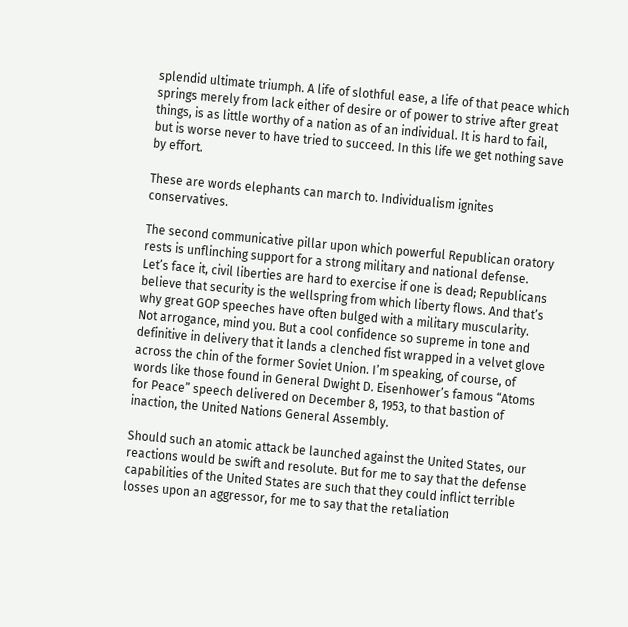splendid ultimate triumph. A life of slothful ease, a life of that peace which springs merely from lack either of desire or of power to strive after great things, is as little worthy of a nation as of an individual. It is hard to fail, but is worse never to have tried to succeed. In this life we get nothing save by effort.

These are words elephants can march to. Individualism ignites conservatives.

The second communicative pillar upon which powerful Republican oratory rests is unflinching support for a strong military and national defense. Let’s face it, civil liberties are hard to exercise if one is dead; Republicans believe that security is the wellspring from which liberty flows. And that’s why great GOP speeches have often bulged with a military muscularity. Not arrogance, mind you. But a cool confidence so supreme in tone and definitive in delivery that it lands a clenched fist wrapped in a velvet glove across the chin of the former Soviet Union. I’m speaking, of course, of words like those found in General Dwight D. Eisenhower’s famous “Atoms for Peace” speech delivered on December 8, 1953, to that bastion of inaction, the United Nations General Assembly.

Should such an atomic attack be launched against the United States, our reactions would be swift and resolute. But for me to say that the defense capabilities of the United States are such that they could inflict terrible losses upon an aggressor, for me to say that the retaliation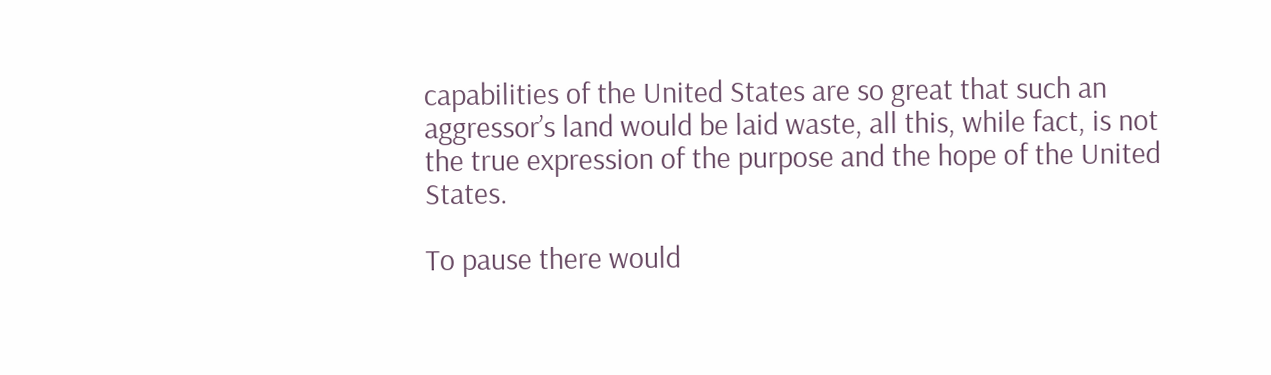capabilities of the United States are so great that such an aggressor’s land would be laid waste, all this, while fact, is not the true expression of the purpose and the hope of the United States.

To pause there would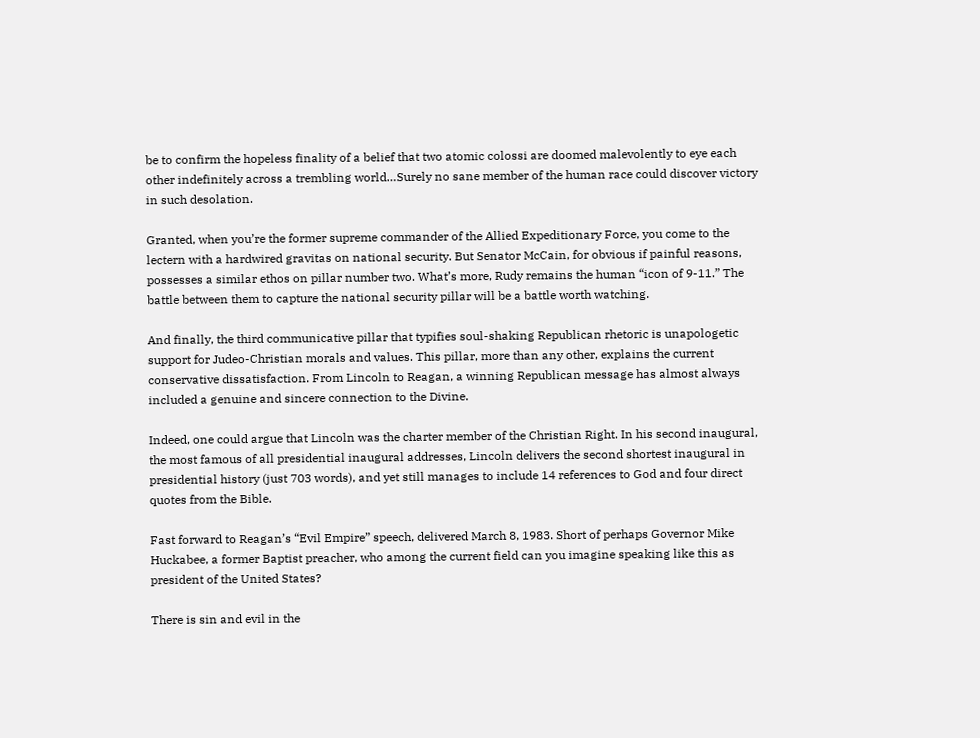be to confirm the hopeless finality of a belief that two atomic colossi are doomed malevolently to eye each other indefinitely across a trembling world…Surely no sane member of the human race could discover victory in such desolation.

Granted, when you’re the former supreme commander of the Allied Expeditionary Force, you come to the lectern with a hardwired gravitas on national security. But Senator McCain, for obvious if painful reasons, possesses a similar ethos on pillar number two. What’s more, Rudy remains the human “icon of 9-11.” The battle between them to capture the national security pillar will be a battle worth watching.

And finally, the third communicative pillar that typifies soul-shaking Republican rhetoric is unapologetic support for Judeo-Christian morals and values. This pillar, more than any other, explains the current conservative dissatisfaction. From Lincoln to Reagan, a winning Republican message has almost always included a genuine and sincere connection to the Divine.

Indeed, one could argue that Lincoln was the charter member of the Christian Right. In his second inaugural, the most famous of all presidential inaugural addresses, Lincoln delivers the second shortest inaugural in presidential history (just 703 words), and yet still manages to include 14 references to God and four direct quotes from the Bible.

Fast forward to Reagan’s “Evil Empire” speech, delivered March 8, 1983. Short of perhaps Governor Mike Huckabee, a former Baptist preacher, who among the current field can you imagine speaking like this as president of the United States?

There is sin and evil in the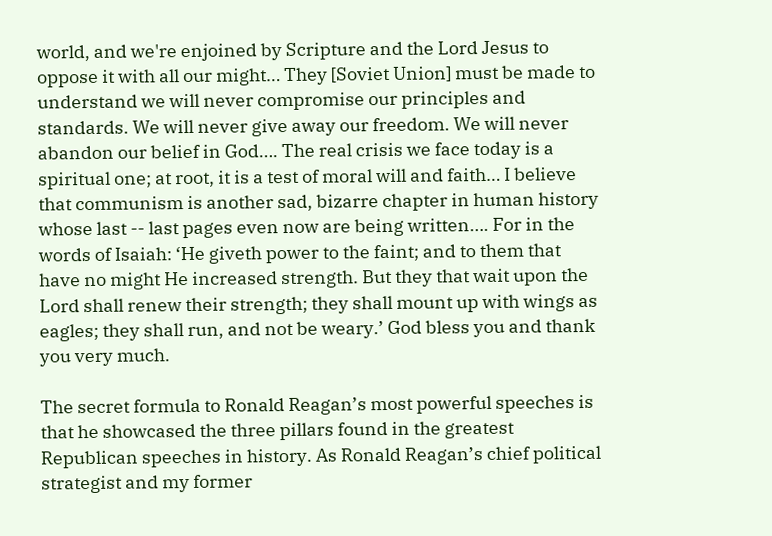world, and we're enjoined by Scripture and the Lord Jesus to oppose it with all our might… They [Soviet Union] must be made to understand we will never compromise our principles and standards. We will never give away our freedom. We will never abandon our belief in God…. The real crisis we face today is a spiritual one; at root, it is a test of moral will and faith… I believe that communism is another sad, bizarre chapter in human history whose last -- last pages even now are being written…. For in the words of Isaiah: ‘He giveth power to the faint; and to them that have no might He increased strength. But they that wait upon the Lord shall renew their strength; they shall mount up with wings as eagles; they shall run, and not be weary.’ God bless you and thank you very much.

The secret formula to Ronald Reagan’s most powerful speeches is that he showcased the three pillars found in the greatest Republican speeches in history. As Ronald Reagan’s chief political strategist and my former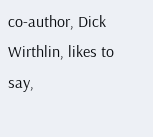co-author, Dick Wirthlin, likes to say,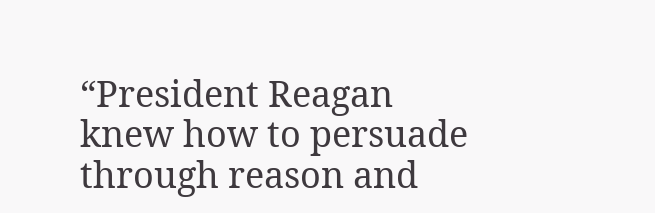“President Reagan knew how to persuade through reason and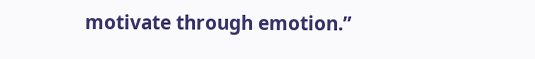motivate through emotion.”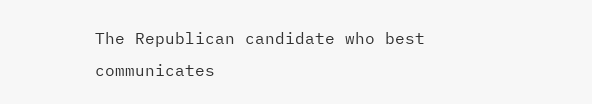The Republican candidate who best communicates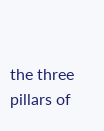the three pillars of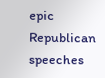epic Republican speeches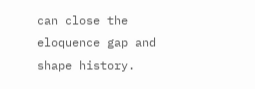can close the eloquence gap and shape history.